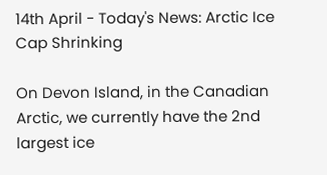14th April - Today's News: Arctic Ice Cap Shrinking

On Devon Island, in the Canadian Arctic, we currently have the 2nd largest ice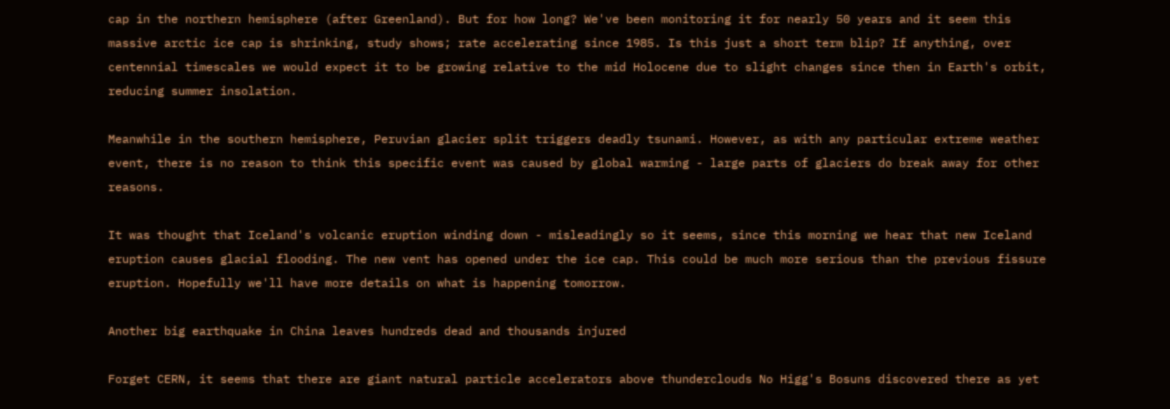cap in the northern hemisphere (after Greenland). But for how long? We've been monitoring it for nearly 50 years and it seem this massive arctic ice cap is shrinking, study shows; rate accelerating since 1985. Is this just a short term blip? If anything, over centennial timescales we would expect it to be growing relative to the mid Holocene due to slight changes since then in Earth's orbit, reducing summer insolation.

Meanwhile in the southern hemisphere, Peruvian glacier split triggers deadly tsunami. However, as with any particular extreme weather event, there is no reason to think this specific event was caused by global warming - large parts of glaciers do break away for other reasons.

It was thought that Iceland's volcanic eruption winding down - misleadingly so it seems, since this morning we hear that new Iceland eruption causes glacial flooding. The new vent has opened under the ice cap. This could be much more serious than the previous fissure eruption. Hopefully we'll have more details on what is happening tomorrow.

Another big earthquake in China leaves hundreds dead and thousands injured

Forget CERN, it seems that there are giant natural particle accelerators above thunderclouds No Higg's Bosuns discovered there as yet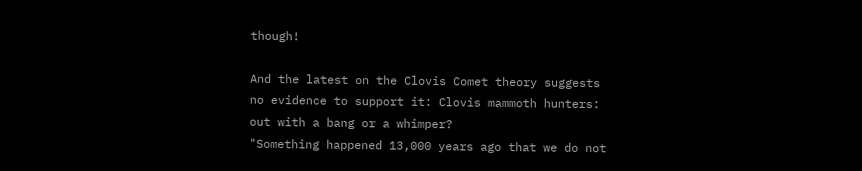though!

And the latest on the Clovis Comet theory suggests no evidence to support it: Clovis mammoth hunters: out with a bang or a whimper?
"Something happened 13,000 years ago that we do not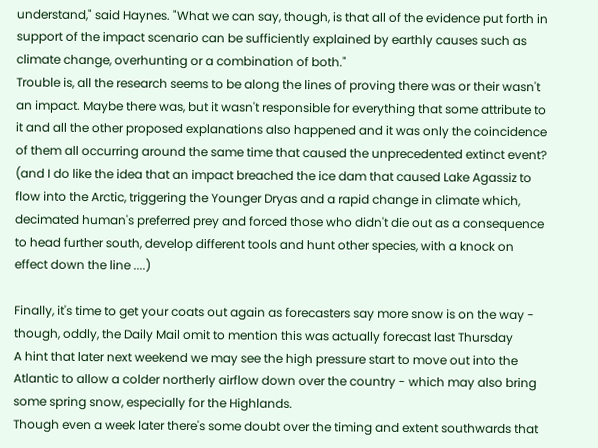understand," said Haynes. "What we can say, though, is that all of the evidence put forth in support of the impact scenario can be sufficiently explained by earthly causes such as climate change, overhunting or a combination of both."
Trouble is, all the research seems to be along the lines of proving there was or their wasn't an impact. Maybe there was, but it wasn't responsible for everything that some attribute to it and all the other proposed explanations also happened and it was only the coincidence of them all occurring around the same time that caused the unprecedented extinct event? (and I do like the idea that an impact breached the ice dam that caused Lake Agassiz to flow into the Arctic, triggering the Younger Dryas and a rapid change in climate which, decimated human's preferred prey and forced those who didn't die out as a consequence to head further south, develop different tools and hunt other species, with a knock on effect down the line ....)

Finally, it's time to get your coats out again as forecasters say more snow is on the way - though, oddly, the Daily Mail omit to mention this was actually forecast last Thursday
A hint that later next weekend we may see the high pressure start to move out into the Atlantic to allow a colder northerly airflow down over the country - which may also bring some spring snow, especially for the Highlands.
Though even a week later there's some doubt over the timing and extent southwards that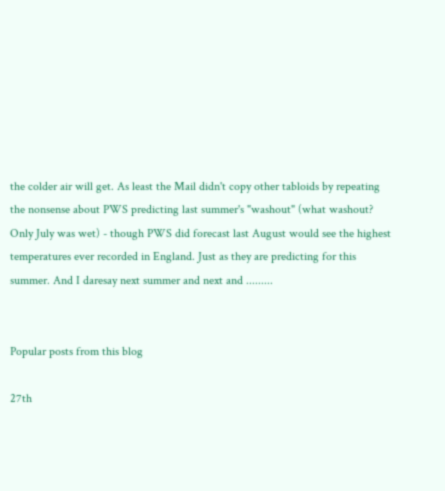the colder air will get. As least the Mail didn't copy other tabloids by repeating the nonsense about PWS predicting last summer's "washout" (what washout? Only July was wet) - though PWS did forecast last August would see the highest temperatures ever recorded in England. Just as they are predicting for this summer. And I daresay next summer and next and .........


Popular posts from this blog

27th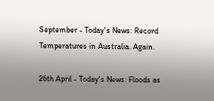September - Today's News: Record Temperatures in Australia. Again.

26th April - Today's News: Floods as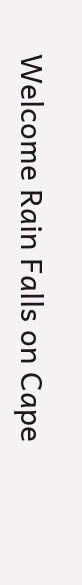Welcome Rain Falls on Cape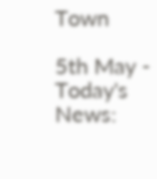Town

5th May - Today's News: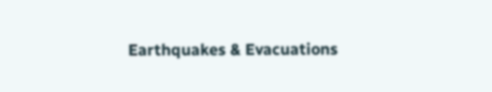Earthquakes & Evacuations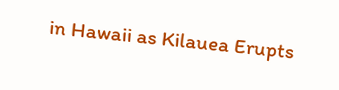in Hawaii as Kilauea Erupts